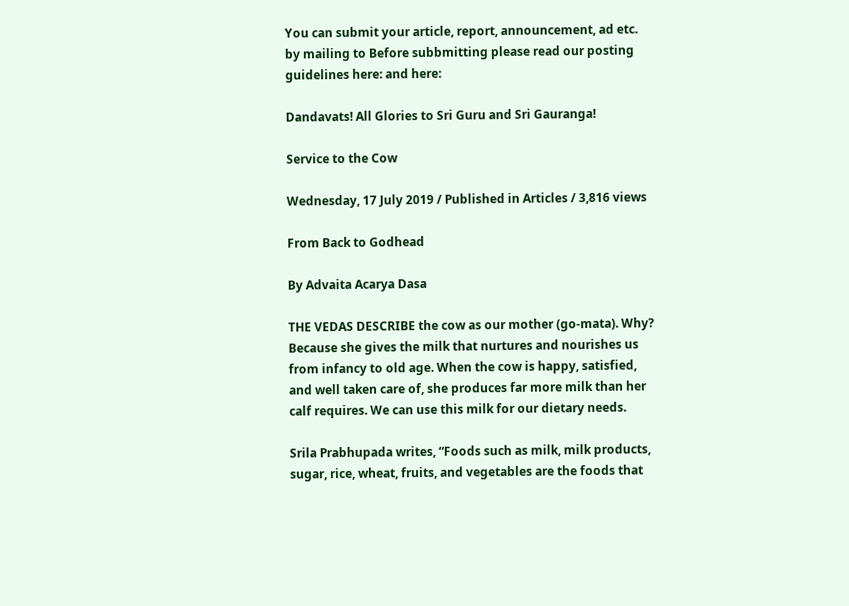You can submit your article, report, announcement, ad etc. by mailing to Before subbmitting please read our posting guidelines here: and here:

Dandavats! All Glories to Sri Guru and Sri Gauranga!

Service to the Cow

Wednesday, 17 July 2019 / Published in Articles / 3,816 views

From Back to Godhead

By Advaita Acarya Dasa

THE VEDAS DESCRIBE the cow as our mother (go-mata). Why? Because she gives the milk that nurtures and nourishes us from infancy to old age. When the cow is happy, satisfied, and well taken care of, she produces far more milk than her calf requires. We can use this milk for our dietary needs.

Srila Prabhupada writes, “Foods such as milk, milk products, sugar, rice, wheat, fruits, and vegetables are the foods that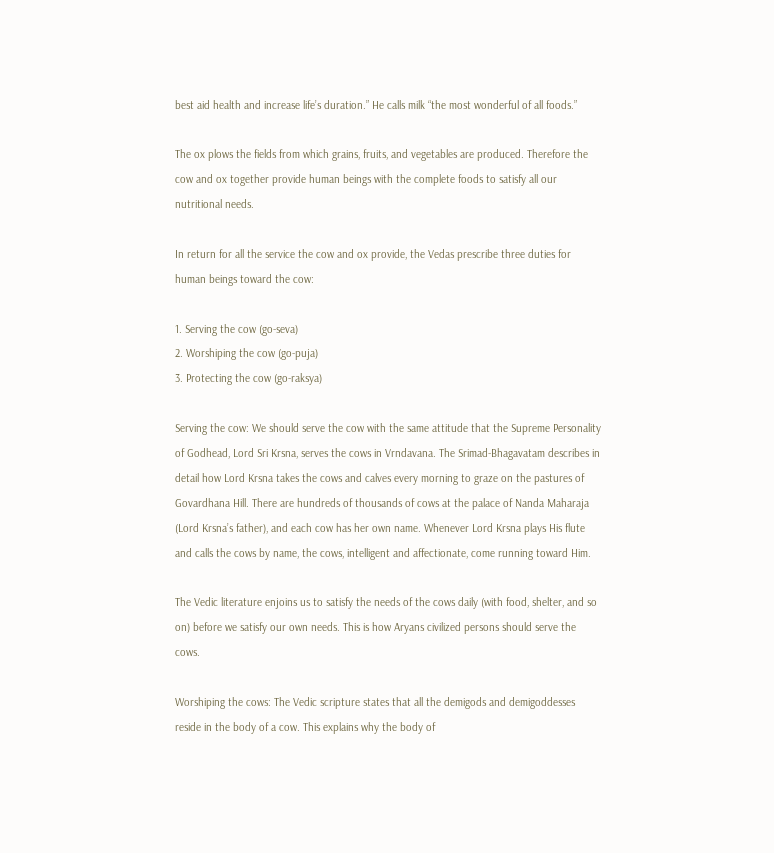best aid health and increase life’s duration.” He calls milk “the most wonderful of all foods.”

The ox plows the fields from which grains, fruits, and vegetables are produced. Therefore the cow and ox together provide human beings with the complete foods to satisfy all our nutritional needs.

In return for all the service the cow and ox provide, the Vedas prescribe three duties for human beings toward the cow:

1. Serving the cow (go-seva)
2. Worshiping the cow (go-puja)
3. Protecting the cow (go-raksya)

Serving the cow: We should serve the cow with the same attitude that the Supreme Personality of Godhead, Lord Sri Krsna, serves the cows in Vrndavana. The Srimad-Bhagavatam describes in detail how Lord Krsna takes the cows and calves every morning to graze on the pastures of Govardhana Hill. There are hundreds of thousands of cows at the palace of Nanda Maharaja (Lord Krsna’s father), and each cow has her own name. Whenever Lord Krsna plays His flute and calls the cows by name, the cows, intelligent and affectionate, come running toward Him.

The Vedic literature enjoins us to satisfy the needs of the cows daily (with food, shelter, and so on) before we satisfy our own needs. This is how Aryans civilized persons should serve the cows.

Worshiping the cows: The Vedic scripture states that all the demigods and demigoddesses reside in the body of a cow. This explains why the body of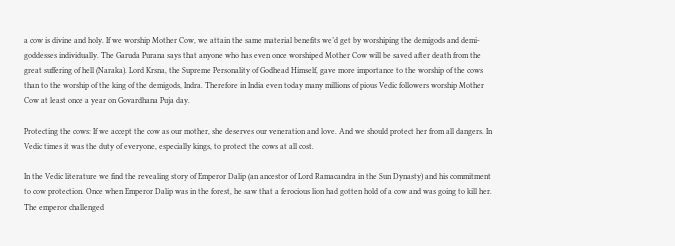a cow is divine and holy. If we worship Mother Cow, we attain the same material benefits we’d get by worshiping the demigods and demi-goddesses individually. The Garuda Purana says that anyone who has even once worshiped Mother Cow will be saved after death from the great suffering of hell (Naraka). Lord Krsna, the Supreme Personality of Godhead Himself, gave more importance to the worship of the cows than to the worship of the king of the demigods, Indra. Therefore in India even today many millions of pious Vedic followers worship Mother Cow at least once a year on Govardhana Puja day.

Protecting the cows: If we accept the cow as our mother, she deserves our veneration and love. And we should protect her from all dangers. In Vedic times it was the duty of everyone, especially kings, to protect the cows at all cost.

In the Vedic literature we find the revealing story of Emperor Dalip (an ancestor of Lord Ramacandra in the Sun Dynasty) and his commitment to cow protection. Once when Emperor Dalip was in the forest, he saw that a ferocious lion had gotten hold of a cow and was going to kill her. The emperor challenged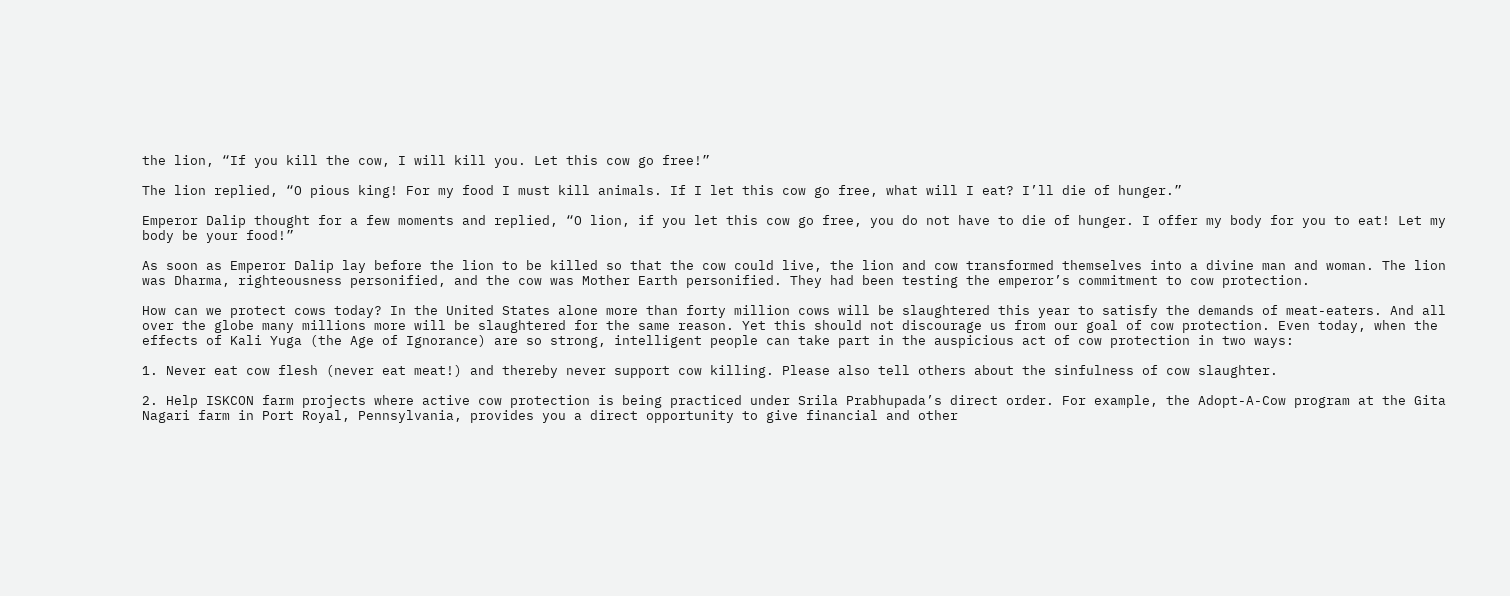the lion, “If you kill the cow, I will kill you. Let this cow go free!”

The lion replied, “O pious king! For my food I must kill animals. If I let this cow go free, what will I eat? I’ll die of hunger.”

Emperor Dalip thought for a few moments and replied, “O lion, if you let this cow go free, you do not have to die of hunger. I offer my body for you to eat! Let my body be your food!”

As soon as Emperor Dalip lay before the lion to be killed so that the cow could live, the lion and cow transformed themselves into a divine man and woman. The lion was Dharma, righteousness personified, and the cow was Mother Earth personified. They had been testing the emperor’s commitment to cow protection.

How can we protect cows today? In the United States alone more than forty million cows will be slaughtered this year to satisfy the demands of meat-eaters. And all over the globe many millions more will be slaughtered for the same reason. Yet this should not discourage us from our goal of cow protection. Even today, when the effects of Kali Yuga (the Age of Ignorance) are so strong, intelligent people can take part in the auspicious act of cow protection in two ways:

1. Never eat cow flesh (never eat meat!) and thereby never support cow killing. Please also tell others about the sinfulness of cow slaughter.

2. Help ISKCON farm projects where active cow protection is being practiced under Srila Prabhupada’s direct order. For example, the Adopt-A-Cow program at the Gita Nagari farm in Port Royal, Pennsylvania, provides you a direct opportunity to give financial and other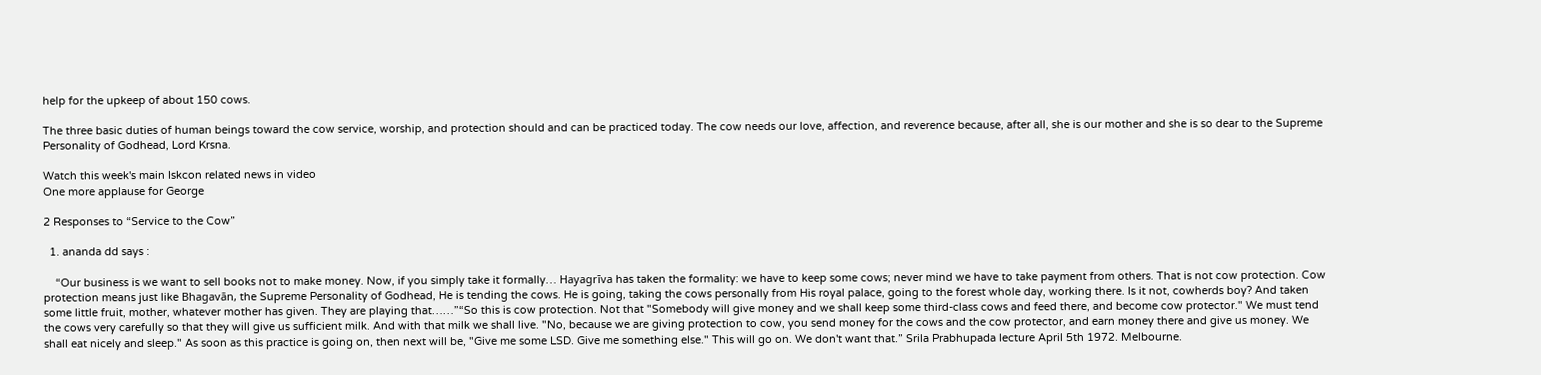help for the upkeep of about 150 cows.

The three basic duties of human beings toward the cow service, worship, and protection should and can be practiced today. The cow needs our love, affection, and reverence because, after all, she is our mother and she is so dear to the Supreme Personality of Godhead, Lord Krsna.

Watch this week's main Iskcon related news in video
One more applause for George

2 Responses to “Service to the Cow”

  1. ananda dd says :

    “Our business is we want to sell books not to make money. Now, if you simply take it formally… Hayagrīva has taken the formality: we have to keep some cows; never mind we have to take payment from others. That is not cow protection. Cow protection means just like Bhagavān, the Supreme Personality of Godhead, He is tending the cows. He is going, taking the cows personally from His royal palace, going to the forest whole day, working there. Is it not, cowherds boy? And taken some little fruit, mother, whatever mother has given. They are playing that……”“So this is cow protection. Not that "Somebody will give money and we shall keep some third-class cows and feed there, and become cow protector." We must tend the cows very carefully so that they will give us sufficient milk. And with that milk we shall live. "No, because we are giving protection to cow, you send money for the cows and the cow protector, and earn money there and give us money. We shall eat nicely and sleep." As soon as this practice is going on, then next will be, "Give me some LSD. Give me something else." This will go on. We don't want that.” Srila Prabhupada lecture April 5th 1972. Melbourne.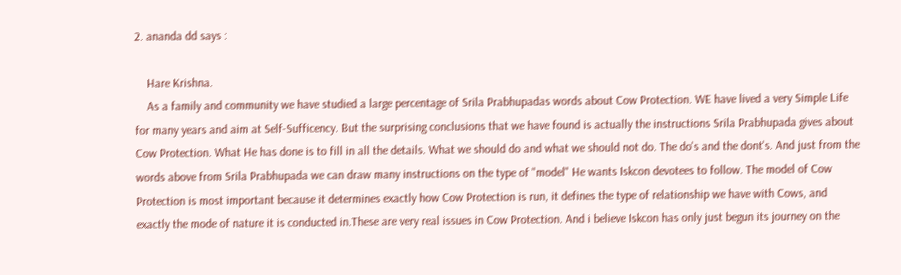2. ananda dd says :

    Hare Krishna.
    As a family and community we have studied a large percentage of Srila Prabhupadas words about Cow Protection. WE have lived a very Simple Life for many years and aim at Self-Sufficency. But the surprising conclusions that we have found is actually the instructions Srila Prabhupada gives about Cow Protection. What He has done is to fill in all the details. What we should do and what we should not do. The do's and the dont's. And just from the words above from Srila Prabhupada we can draw many instructions on the type of "model" He wants Iskcon devotees to follow. The model of Cow Protection is most important because it determines exactly how Cow Protection is run, it defines the type of relationship we have with Cows, and exactly the mode of nature it is conducted in.These are very real issues in Cow Protection. And i believe Iskcon has only just begun its journey on the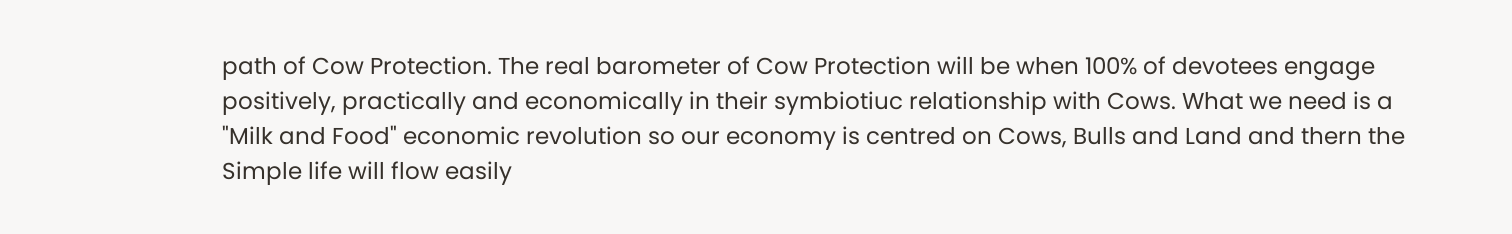path of Cow Protection. The real barometer of Cow Protection will be when 100% of devotees engage positively, practically and economically in their symbiotiuc relationship with Cows. What we need is a "Milk and Food" economic revolution so our economy is centred on Cows, Bulls and Land and thern the Simple life will flow easily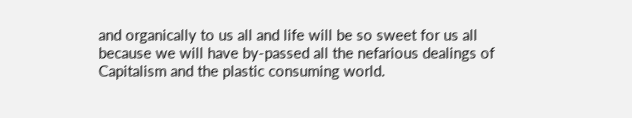and organically to us all and life will be so sweet for us all because we will have by-passed all the nefarious dealings of Capitalism and the plastic consuming world.